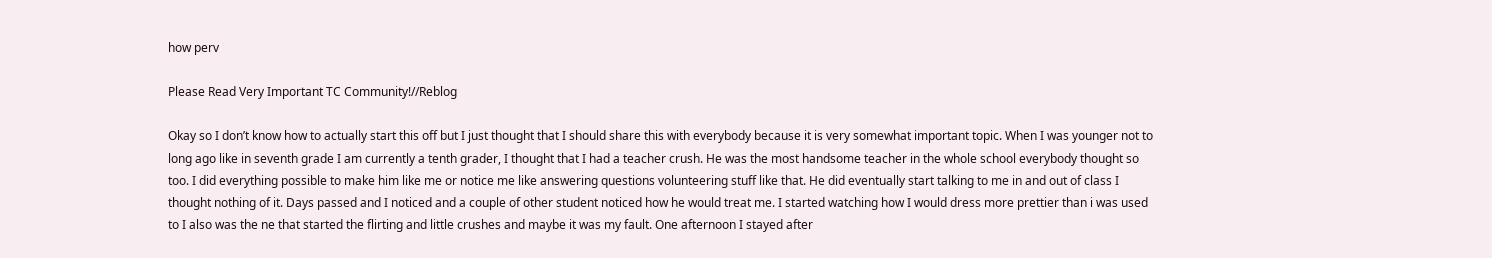how perv

Please Read Very Important TC Community!//Reblog

Okay so I don’t know how to actually start this off but I just thought that I should share this with everybody because it is very somewhat important topic. When I was younger not to long ago like in seventh grade I am currently a tenth grader, I thought that I had a teacher crush. He was the most handsome teacher in the whole school everybody thought so too. I did everything possible to make him like me or notice me like answering questions volunteering stuff like that. He did eventually start talking to me in and out of class I thought nothing of it. Days passed and I noticed and a couple of other student noticed how he would treat me. I started watching how I would dress more prettier than i was used to I also was the ne that started the flirting and little crushes and maybe it was my fault. One afternoon I stayed after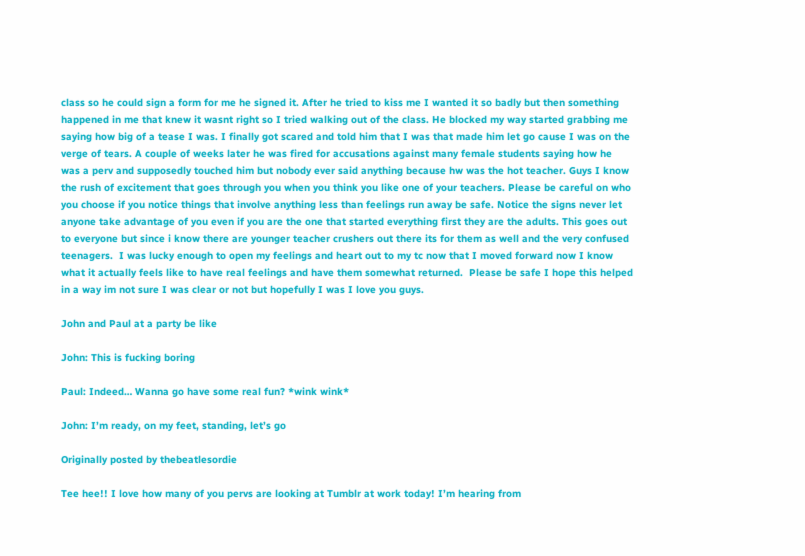class so he could sign a form for me he signed it. After he tried to kiss me I wanted it so badly but then something happened in me that knew it wasnt right so I tried walking out of the class. He blocked my way started grabbing me saying how big of a tease I was. I finally got scared and told him that I was that made him let go cause I was on the verge of tears. A couple of weeks later he was fired for accusations against many female students saying how he was a perv and supposedly touched him but nobody ever said anything because hw was the hot teacher. Guys I know the rush of excitement that goes through you when you think you like one of your teachers. Please be careful on who you choose if you notice things that involve anything less than feelings run away be safe. Notice the signs never let anyone take advantage of you even if you are the one that started everything first they are the adults. This goes out to everyone but since i know there are younger teacher crushers out there its for them as well and the very confused teenagers.  I was lucky enough to open my feelings and heart out to my tc now that I moved forward now I know what it actually feels like to have real feelings and have them somewhat returned.  Please be safe I hope this helped in a way im not sure I was clear or not but hopefully I was I love you guys.

John and Paul at a party be like

John: This is fucking boring

Paul: Indeed… Wanna go have some real fun? *wink wink*

John: I’m ready, on my feet, standing, let’s go

Originally posted by thebeatlesordie

Tee hee!! I love how many of you pervs are looking at Tumblr at work today! I’m hearing from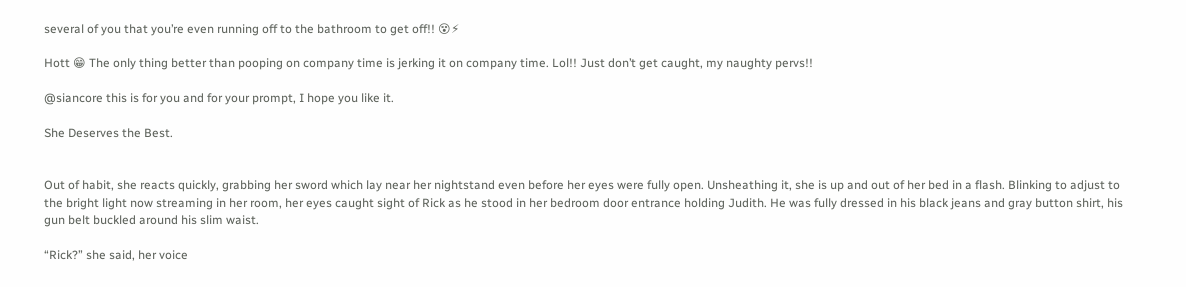several of you that you’re even running off to the bathroom to get off!! 😵⚡

Hott 😁 The only thing better than pooping on company time is jerking it on company time. Lol!! Just don’t get caught, my naughty pervs!!

@siancore this is for you and for your prompt, I hope you like it.

She Deserves the Best.


Out of habit, she reacts quickly, grabbing her sword which lay near her nightstand even before her eyes were fully open. Unsheathing it, she is up and out of her bed in a flash. Blinking to adjust to the bright light now streaming in her room, her eyes caught sight of Rick as he stood in her bedroom door entrance holding Judith. He was fully dressed in his black jeans and gray button shirt, his gun belt buckled around his slim waist.

“Rick?” she said, her voice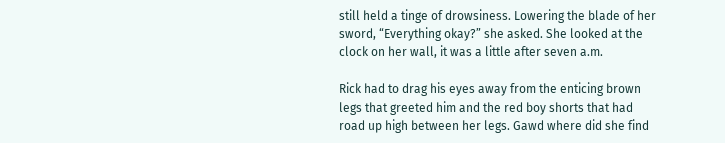still held a tinge of drowsiness. Lowering the blade of her sword, “Everything okay?” she asked. She looked at the clock on her wall, it was a little after seven a.m.

Rick had to drag his eyes away from the enticing brown legs that greeted him and the red boy shorts that had road up high between her legs. Gawd where did she find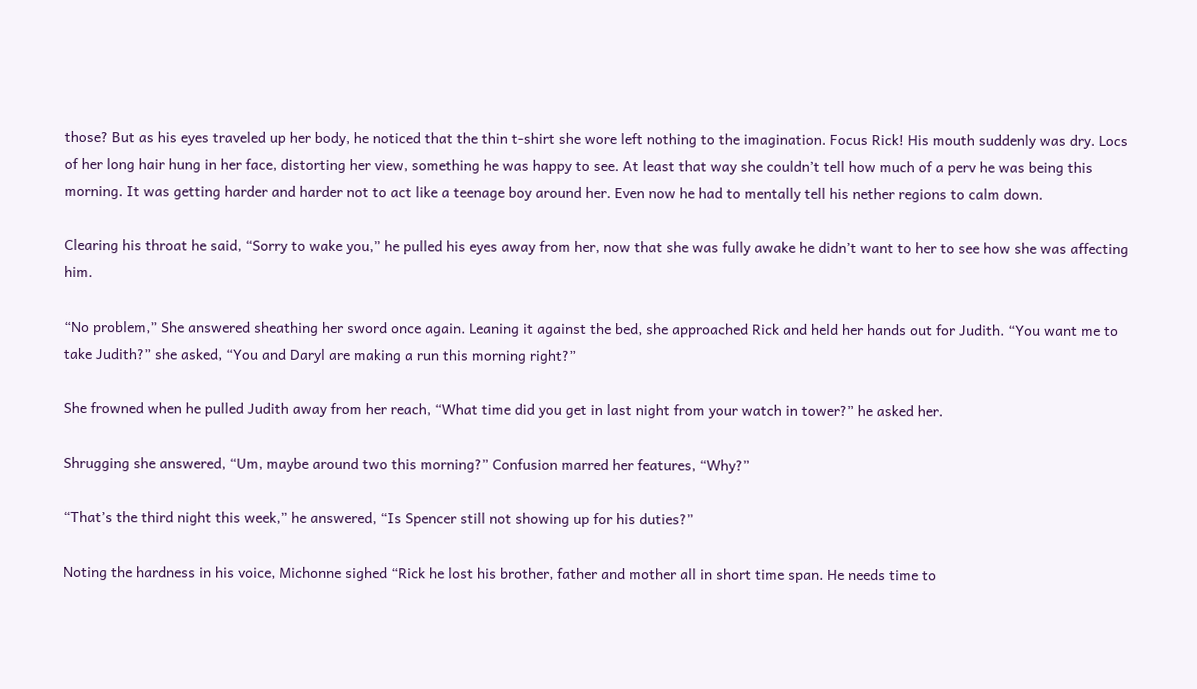those? But as his eyes traveled up her body, he noticed that the thin t-shirt she wore left nothing to the imagination. Focus Rick! His mouth suddenly was dry. Locs of her long hair hung in her face, distorting her view, something he was happy to see. At least that way she couldn’t tell how much of a perv he was being this morning. It was getting harder and harder not to act like a teenage boy around her. Even now he had to mentally tell his nether regions to calm down.

Clearing his throat he said, “Sorry to wake you,” he pulled his eyes away from her, now that she was fully awake he didn’t want to her to see how she was affecting him.

“No problem,” She answered sheathing her sword once again. Leaning it against the bed, she approached Rick and held her hands out for Judith. “You want me to take Judith?” she asked, “You and Daryl are making a run this morning right?”

She frowned when he pulled Judith away from her reach, “What time did you get in last night from your watch in tower?” he asked her.

Shrugging she answered, “Um, maybe around two this morning?” Confusion marred her features, “Why?”

“That’s the third night this week,” he answered, “Is Spencer still not showing up for his duties?”

Noting the hardness in his voice, Michonne sighed “Rick he lost his brother, father and mother all in short time span. He needs time to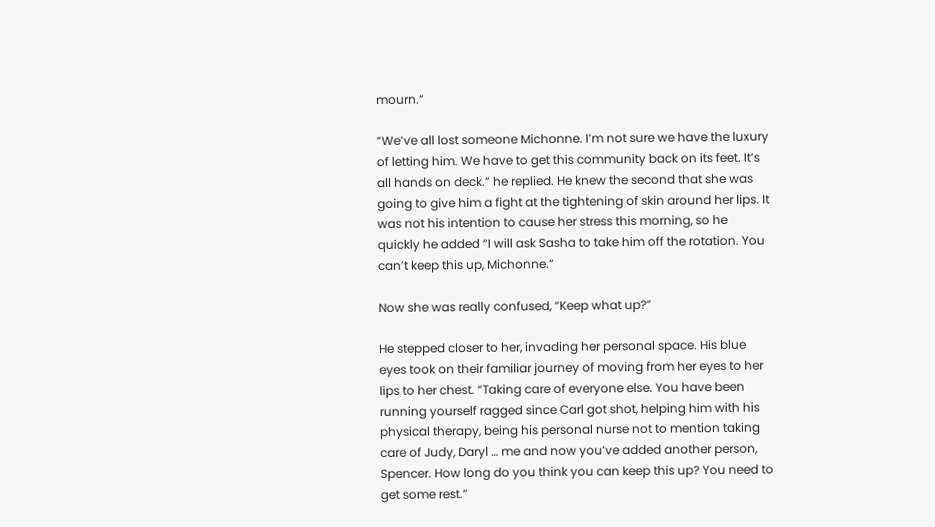mourn.”

“We’ve all lost someone Michonne. I’m not sure we have the luxury of letting him. We have to get this community back on its feet. It’s all hands on deck.” he replied. He knew the second that she was going to give him a fight at the tightening of skin around her lips. It was not his intention to cause her stress this morning, so he quickly he added “I will ask Sasha to take him off the rotation. You can’t keep this up, Michonne.”

Now she was really confused, “Keep what up?”

He stepped closer to her, invading her personal space. His blue eyes took on their familiar journey of moving from her eyes to her lips to her chest. “Taking care of everyone else. You have been running yourself ragged since Carl got shot, helping him with his physical therapy, being his personal nurse not to mention taking care of Judy, Daryl … me and now you’ve added another person, Spencer. How long do you think you can keep this up? You need to get some rest.”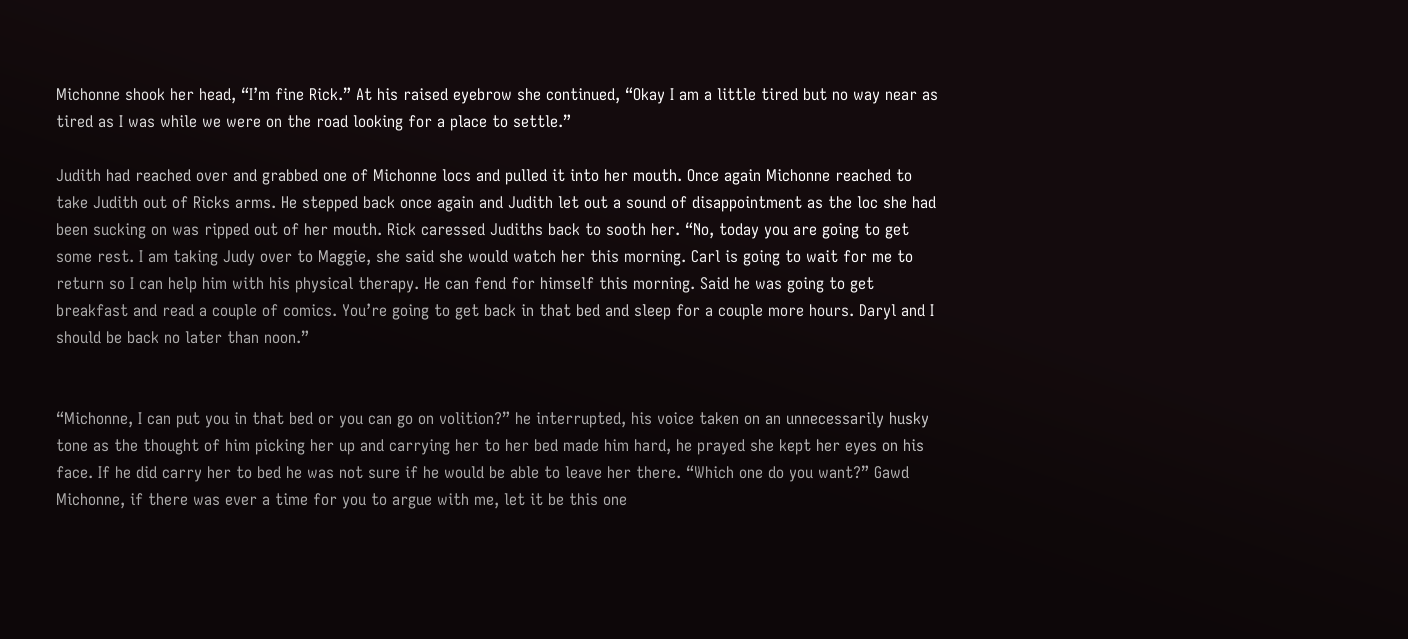Michonne shook her head, “I’m fine Rick.” At his raised eyebrow she continued, “Okay I am a little tired but no way near as tired as I was while we were on the road looking for a place to settle.”

Judith had reached over and grabbed one of Michonne locs and pulled it into her mouth. Once again Michonne reached to take Judith out of Ricks arms. He stepped back once again and Judith let out a sound of disappointment as the loc she had been sucking on was ripped out of her mouth. Rick caressed Judiths back to sooth her. “No, today you are going to get some rest. I am taking Judy over to Maggie, she said she would watch her this morning. Carl is going to wait for me to return so I can help him with his physical therapy. He can fend for himself this morning. Said he was going to get breakfast and read a couple of comics. You’re going to get back in that bed and sleep for a couple more hours. Daryl and I should be back no later than noon.”


“Michonne, I can put you in that bed or you can go on volition?” he interrupted, his voice taken on an unnecessarily husky tone as the thought of him picking her up and carrying her to her bed made him hard, he prayed she kept her eyes on his face. If he did carry her to bed he was not sure if he would be able to leave her there. “Which one do you want?” Gawd Michonne, if there was ever a time for you to argue with me, let it be this one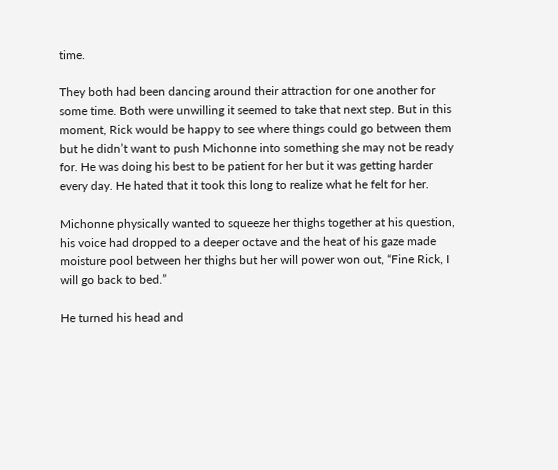time.

They both had been dancing around their attraction for one another for some time. Both were unwilling it seemed to take that next step. But in this moment, Rick would be happy to see where things could go between them but he didn’t want to push Michonne into something she may not be ready for. He was doing his best to be patient for her but it was getting harder every day. He hated that it took this long to realize what he felt for her.

Michonne physically wanted to squeeze her thighs together at his question, his voice had dropped to a deeper octave and the heat of his gaze made moisture pool between her thighs but her will power won out, “Fine Rick, I will go back to bed.”

He turned his head and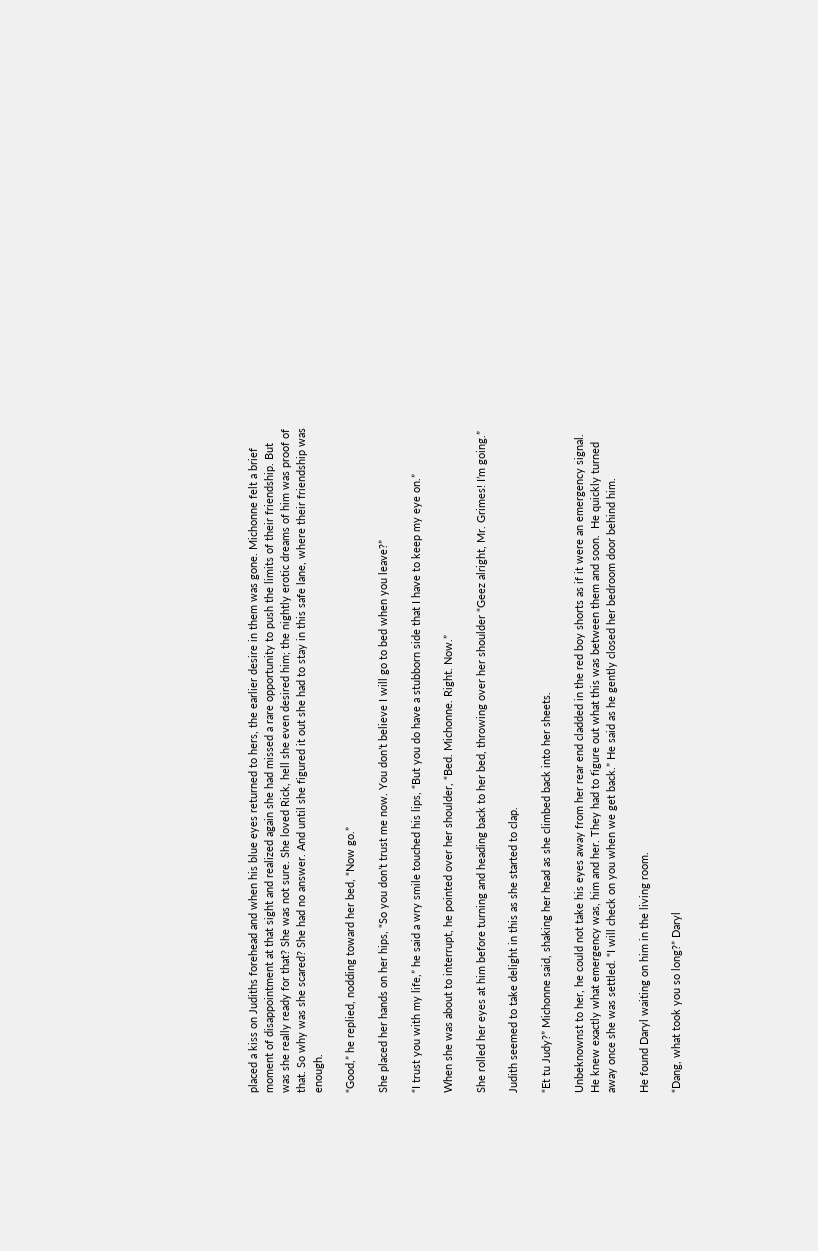placed a kiss on Judiths forehead and when his blue eyes returned to hers, the earlier desire in them was gone. Michonne felt a brief moment of disappointment at that sight and realized again she had missed a rare opportunity to push the limits of their friendship. But was she really ready for that? She was not sure. She loved Rick, hell she even desired him; the nightly erotic dreams of him was proof of that. So why was she scared? She had no answer. And until she figured it out she had to stay in this safe lane, where their friendship was enough.

“Good,” he replied, nodding toward her bed, “Now go.”

She placed her hands on her hips, “So you don’t trust me now. You don’t believe I will go to bed when you leave?”

“I trust you with my life,” he said a wry smile touched his lips, “But you do have a stubborn side that I have to keep my eye on.”

When she was about to interrupt, he pointed over her shoulder, “Bed. Michonne. Right. Now.”

She rolled her eyes at him before turning and heading back to her bed, throwing over her shoulder “Geez alright, Mr. Grimes! I’m going.”

Judith seemed to take delight in this as she started to clap.

“Et tu Judy?” Michonne said, shaking her head as she climbed back into her sheets.

Unbeknownst to her, he could not take his eyes away from her rear end cladded in the red boy shorts as if it were an emergency signal. He knew exactly what emergency was, him and her. They had to figure out what this was between them and soon.  He quickly turned away once she was settled. “I will check on you when we get back.” He said as he gently closed her bedroom door behind him.

He found Daryl waiting on him in the living room.

“Dang, what took you so long?” Daryl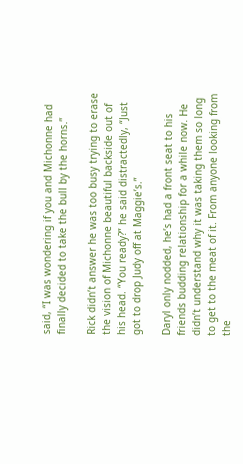said, “I was wondering if you and Michonne had finally decided to take the bull by the horns.”

Rick didn’t answer he was too busy trying to erase the vision of Michonne beautiful backside out of his head. “You ready?” he said distractedly, “Just got to drop Judy off at Maggie’s.”

Daryl only nodded, he’s had a front seat to his friends budding relationship for a while now. He didn’t understand why it was taking them so long to get to the meat of it. From anyone looking from the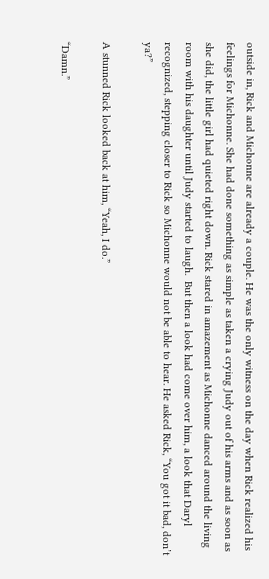outside in, Rick and Michonne are already a couple. He was the only witness on the day when Rick realized his feelings for Michonne. She had done something as simple as taken a crying Judy out of his arms and as soon as she did, the little girl had quieted right down. Rick stared in amazement as Michonne danced around the living room with his daughter until Judy started to laugh.  But then a look had come over him, a look that Daryl recognized, stepping closer to Rick so Michonne would not be able to hear. He asked Rick, “You got it bad, don’t ya?”

A stunned Rick looked back at him, “Yeah, I do.”

“Damn.”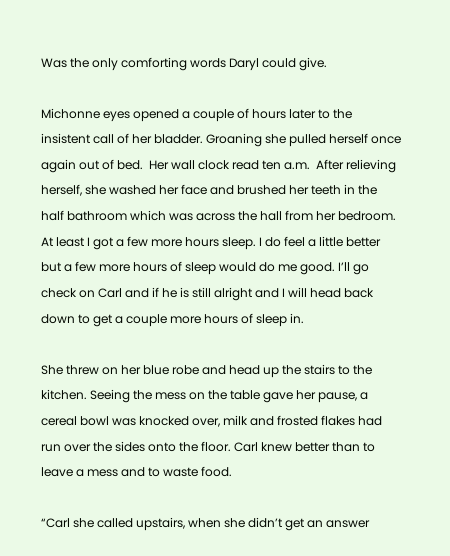Was the only comforting words Daryl could give.

Michonne eyes opened a couple of hours later to the insistent call of her bladder. Groaning she pulled herself once again out of bed.  Her wall clock read ten a.m.  After relieving herself, she washed her face and brushed her teeth in the half bathroom which was across the hall from her bedroom. At least I got a few more hours sleep. I do feel a little better but a few more hours of sleep would do me good. I’ll go check on Carl and if he is still alright and I will head back down to get a couple more hours of sleep in.

She threw on her blue robe and head up the stairs to the kitchen. Seeing the mess on the table gave her pause, a cereal bowl was knocked over, milk and frosted flakes had run over the sides onto the floor. Carl knew better than to leave a mess and to waste food.

“Carl she called upstairs, when she didn’t get an answer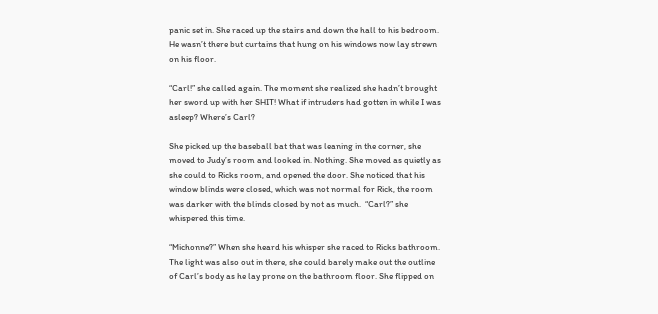panic set in. She raced up the stairs and down the hall to his bedroom. He wasn’t there but curtains that hung on his windows now lay strewn on his floor.

“Carl!” she called again. The moment she realized she hadn’t brought her sword up with her SHIT! What if intruders had gotten in while I was asleep? Where’s Carl?

She picked up the baseball bat that was leaning in the corner, she moved to Judy’s room and looked in. Nothing. She moved as quietly as she could to Ricks room, and opened the door. She noticed that his window blinds were closed, which was not normal for Rick, the room was darker with the blinds closed by not as much.  “Carl?” she whispered this time.

“Michonne?” When she heard his whisper she raced to Ricks bathroom. The light was also out in there, she could barely make out the outline of Carl’s body as he lay prone on the bathroom floor. She flipped on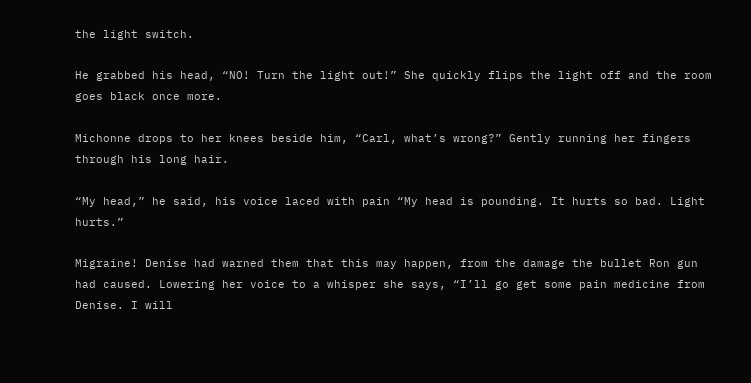the light switch.

He grabbed his head, “NO! Turn the light out!” She quickly flips the light off and the room goes black once more.

Michonne drops to her knees beside him, “Carl, what’s wrong?” Gently running her fingers through his long hair.

“My head,” he said, his voice laced with pain “My head is pounding. It hurts so bad. Light hurts.”

Migraine! Denise had warned them that this may happen, from the damage the bullet Ron gun had caused. Lowering her voice to a whisper she says, “I’ll go get some pain medicine from Denise. I will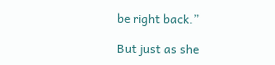be right back.”

But just as she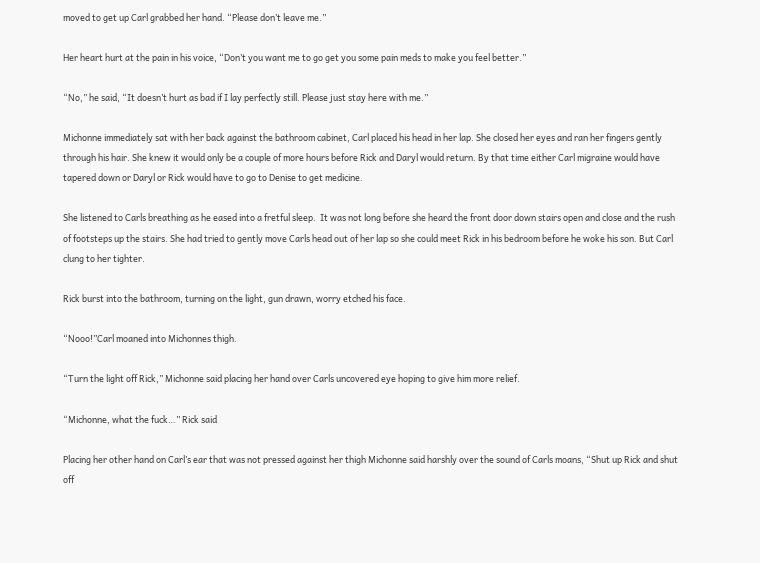moved to get up Carl grabbed her hand. “Please don’t leave me.”

Her heart hurt at the pain in his voice, “Don’t you want me to go get you some pain meds to make you feel better.”

“No,” he said, “It doesn’t hurt as bad if I lay perfectly still. Please just stay here with me.”

Michonne immediately sat with her back against the bathroom cabinet, Carl placed his head in her lap. She closed her eyes and ran her fingers gently through his hair. She knew it would only be a couple of more hours before Rick and Daryl would return. By that time either Carl migraine would have tapered down or Daryl or Rick would have to go to Denise to get medicine.

She listened to Carls breathing as he eased into a fretful sleep.  It was not long before she heard the front door down stairs open and close and the rush of footsteps up the stairs. She had tried to gently move Carls head out of her lap so she could meet Rick in his bedroom before he woke his son. But Carl clung to her tighter.

Rick burst into the bathroom, turning on the light, gun drawn, worry etched his face.

“Nooo!”Carl moaned into Michonnes thigh.

“Turn the light off Rick,” Michonne said placing her hand over Carls uncovered eye hoping to give him more relief.

“Michonne, what the fuck…” Rick said

Placing her other hand on Carl’s ear that was not pressed against her thigh Michonne said harshly over the sound of Carls moans, “Shut up Rick and shut off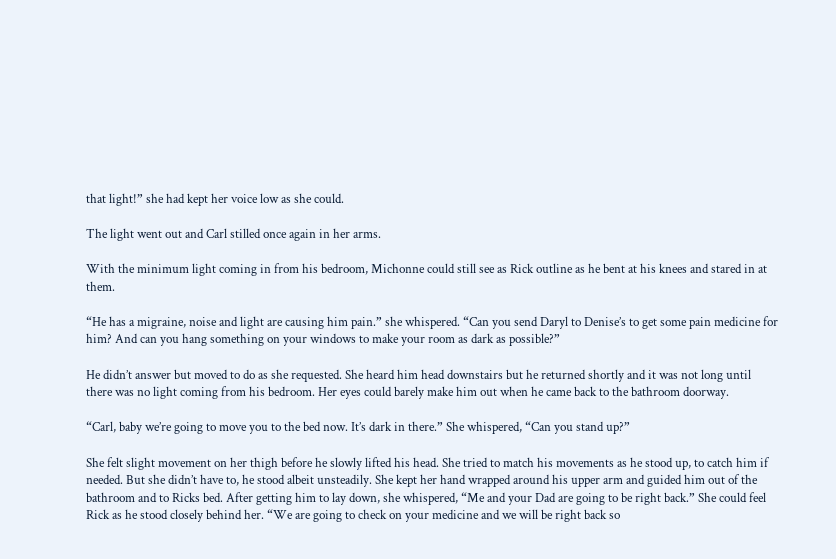that light!” she had kept her voice low as she could.

The light went out and Carl stilled once again in her arms.

With the minimum light coming in from his bedroom, Michonne could still see as Rick outline as he bent at his knees and stared in at them.

“He has a migraine, noise and light are causing him pain.” she whispered. “Can you send Daryl to Denise’s to get some pain medicine for him? And can you hang something on your windows to make your room as dark as possible?”

He didn’t answer but moved to do as she requested. She heard him head downstairs but he returned shortly and it was not long until there was no light coming from his bedroom. Her eyes could barely make him out when he came back to the bathroom doorway.

“Carl, baby we’re going to move you to the bed now. It’s dark in there.” She whispered, “Can you stand up?”

She felt slight movement on her thigh before he slowly lifted his head. She tried to match his movements as he stood up, to catch him if needed. But she didn’t have to, he stood albeit unsteadily. She kept her hand wrapped around his upper arm and guided him out of the bathroom and to Ricks bed. After getting him to lay down, she whispered, “Me and your Dad are going to be right back.” She could feel Rick as he stood closely behind her. “We are going to check on your medicine and we will be right back so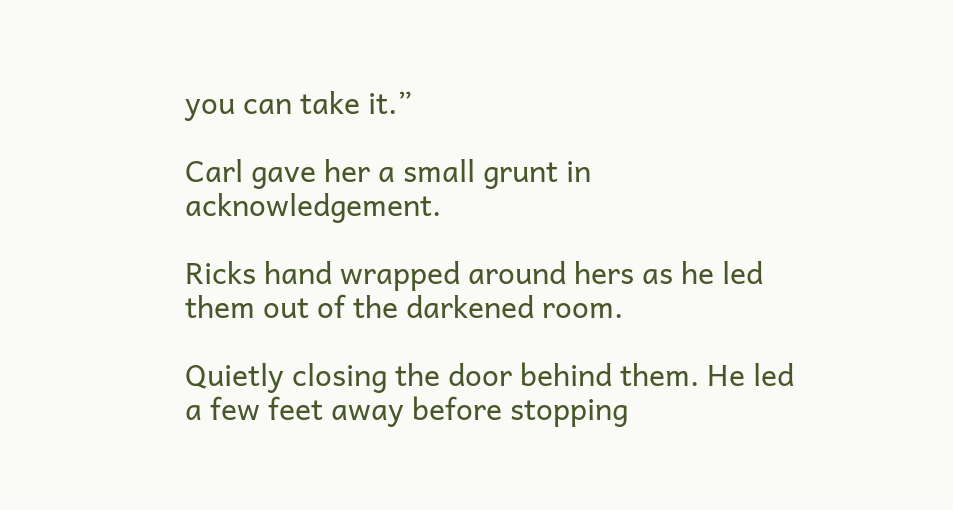you can take it.”

Carl gave her a small grunt in acknowledgement.

Ricks hand wrapped around hers as he led them out of the darkened room.

Quietly closing the door behind them. He led a few feet away before stopping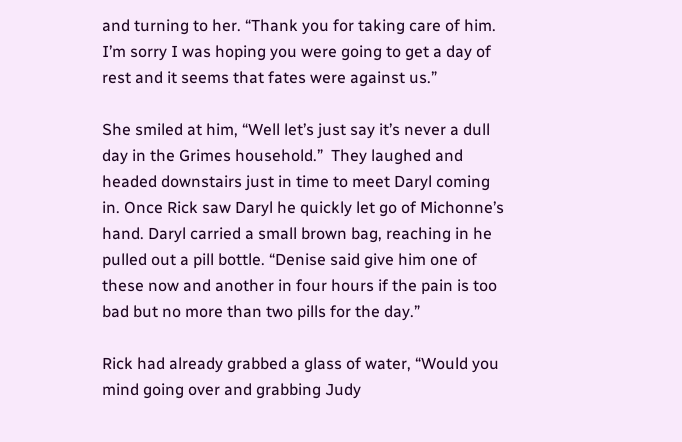and turning to her. “Thank you for taking care of him. I’m sorry I was hoping you were going to get a day of rest and it seems that fates were against us.”

She smiled at him, “Well let’s just say it’s never a dull day in the Grimes household.”  They laughed and headed downstairs just in time to meet Daryl coming in. Once Rick saw Daryl he quickly let go of Michonne’s hand. Daryl carried a small brown bag, reaching in he pulled out a pill bottle. “Denise said give him one of these now and another in four hours if the pain is too bad but no more than two pills for the day.”

Rick had already grabbed a glass of water, “Would you mind going over and grabbing Judy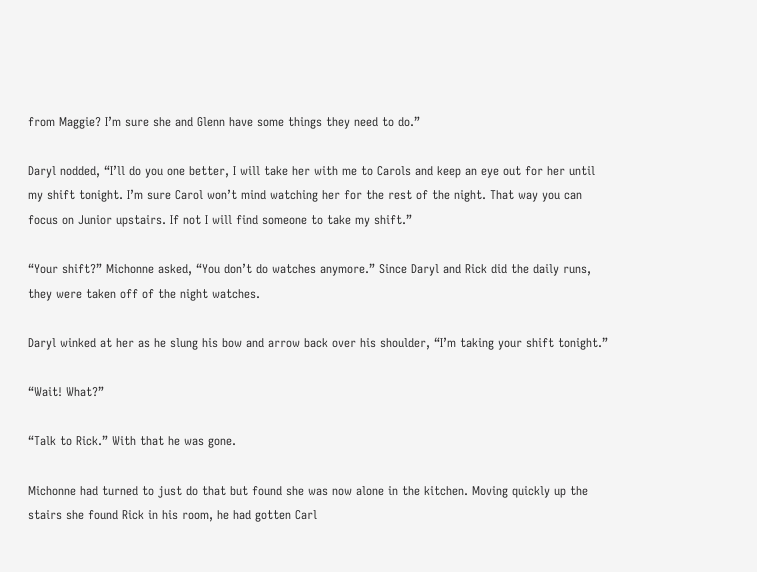from Maggie? I’m sure she and Glenn have some things they need to do.”

Daryl nodded, “I’ll do you one better, I will take her with me to Carols and keep an eye out for her until my shift tonight. I’m sure Carol won’t mind watching her for the rest of the night. That way you can focus on Junior upstairs. If not I will find someone to take my shift.”

“Your shift?” Michonne asked, “You don’t do watches anymore.” Since Daryl and Rick did the daily runs, they were taken off of the night watches.

Daryl winked at her as he slung his bow and arrow back over his shoulder, “I’m taking your shift tonight.”

“Wait! What?”

“Talk to Rick.” With that he was gone.

Michonne had turned to just do that but found she was now alone in the kitchen. Moving quickly up the stairs she found Rick in his room, he had gotten Carl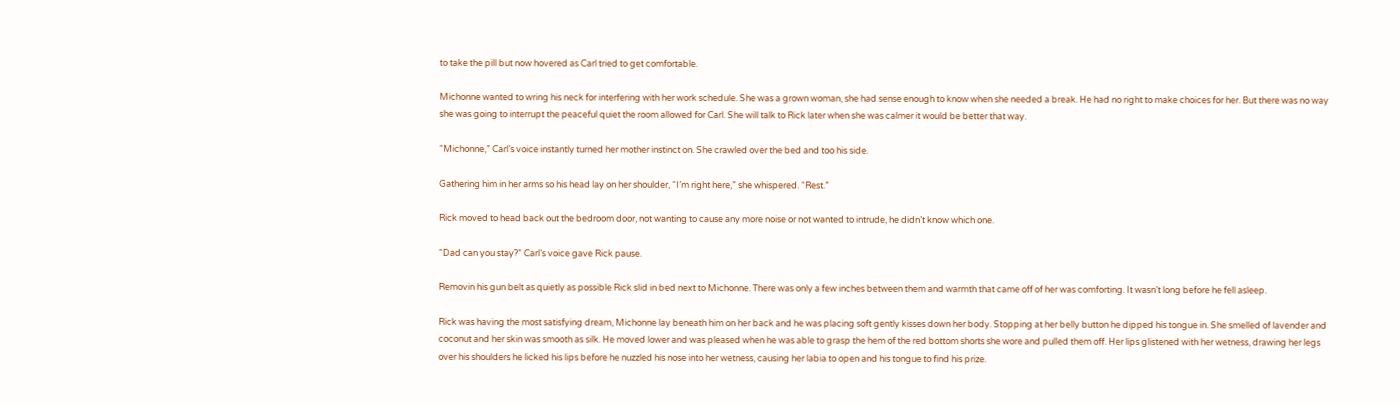to take the pill but now hovered as Carl tried to get comfortable.

Michonne wanted to wring his neck for interfering with her work schedule. She was a grown woman, she had sense enough to know when she needed a break. He had no right to make choices for her. But there was no way she was going to interrupt the peaceful quiet the room allowed for Carl. She will talk to Rick later when she was calmer it would be better that way.

“Michonne,” Carl’s voice instantly turned her mother instinct on. She crawled over the bed and too his side.

Gathering him in her arms so his head lay on her shoulder, “I’m right here,” she whispered. “Rest.”

Rick moved to head back out the bedroom door, not wanting to cause any more noise or not wanted to intrude, he didn’t know which one.

“Dad can you stay?” Carl’s voice gave Rick pause.

Removin his gun belt as quietly as possible Rick slid in bed next to Michonne. There was only a few inches between them and warmth that came off of her was comforting. It wasn’t long before he fell asleep.

Rick was having the most satisfying dream, Michonne lay beneath him on her back and he was placing soft gently kisses down her body. Stopping at her belly button he dipped his tongue in. She smelled of lavender and coconut and her skin was smooth as silk. He moved lower and was pleased when he was able to grasp the hem of the red bottom shorts she wore and pulled them off. Her lips glistened with her wetness, drawing her legs over his shoulders he licked his lips before he nuzzled his nose into her wetness, causing her labia to open and his tongue to find his prize.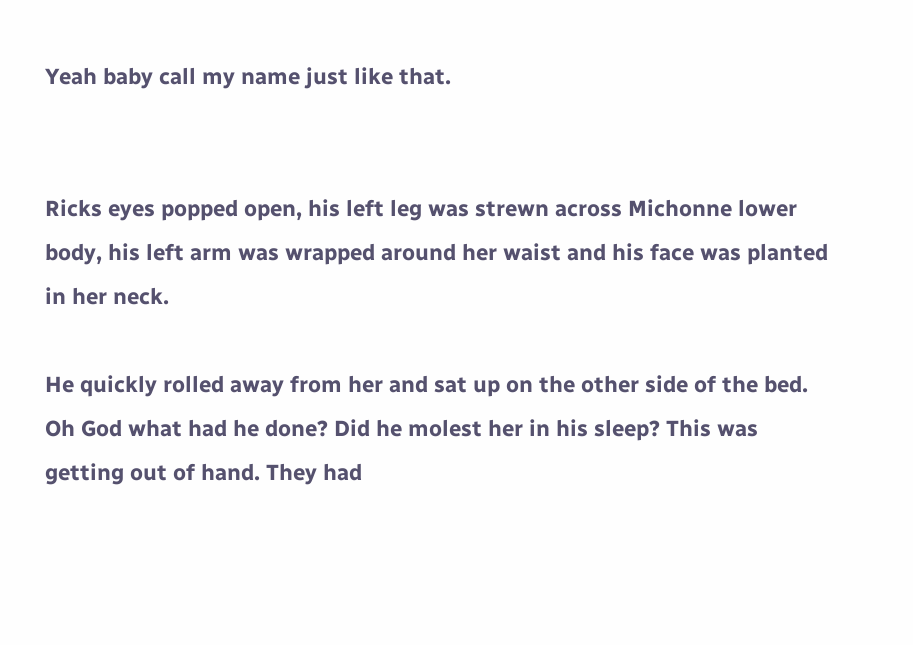Yeah baby call my name just like that.


Ricks eyes popped open, his left leg was strewn across Michonne lower body, his left arm was wrapped around her waist and his face was planted in her neck.

He quickly rolled away from her and sat up on the other side of the bed.  Oh God what had he done? Did he molest her in his sleep? This was getting out of hand. They had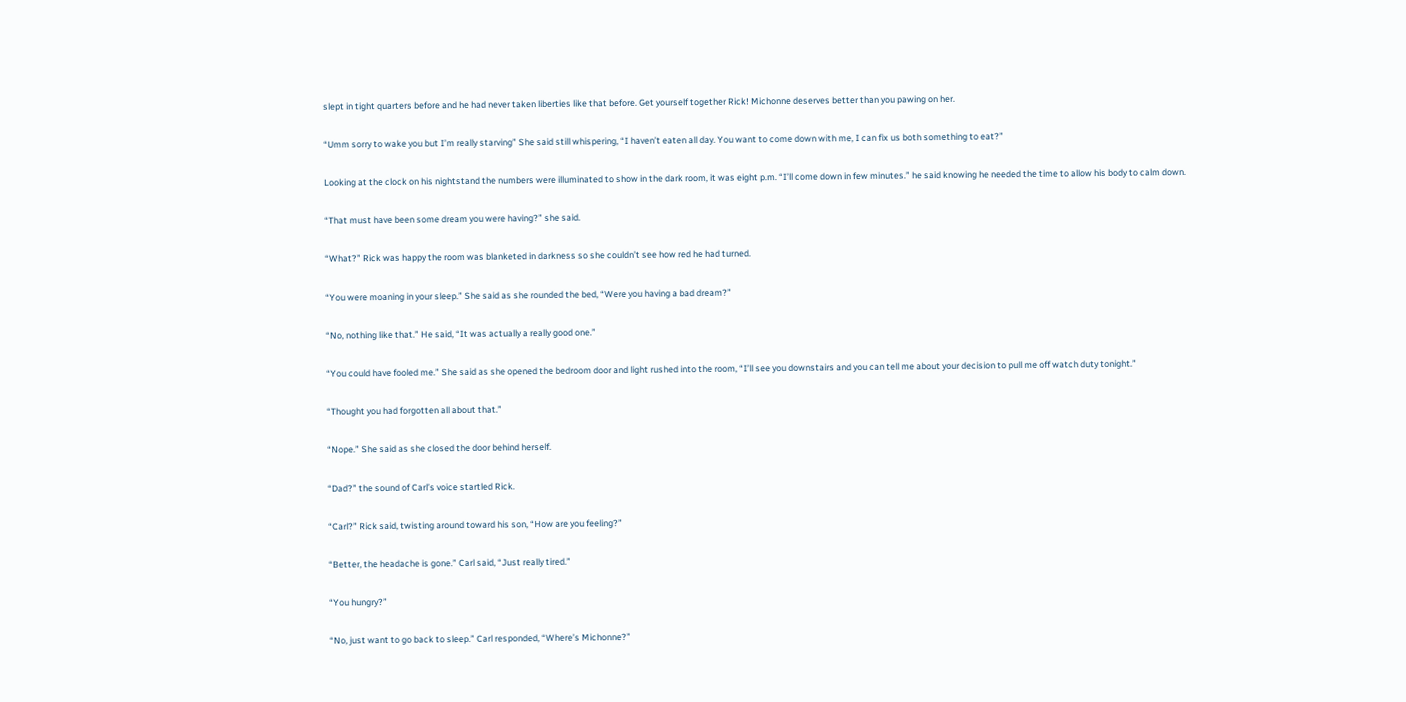slept in tight quarters before and he had never taken liberties like that before. Get yourself together Rick! Michonne deserves better than you pawing on her.

“Umm sorry to wake you but I’m really starving” She said still whispering, “I haven’t eaten all day. You want to come down with me, I can fix us both something to eat?”

Looking at the clock on his nightstand the numbers were illuminated to show in the dark room, it was eight p.m. “I’ll come down in few minutes.” he said knowing he needed the time to allow his body to calm down.

“That must have been some dream you were having?” she said.

“What?” Rick was happy the room was blanketed in darkness so she couldn’t see how red he had turned.

“You were moaning in your sleep.” She said as she rounded the bed, “Were you having a bad dream?”

“No, nothing like that.” He said, “It was actually a really good one.”

“You could have fooled me.” She said as she opened the bedroom door and light rushed into the room, “I’ll see you downstairs and you can tell me about your decision to pull me off watch duty tonight.”

“Thought you had forgotten all about that.”

“Nope.” She said as she closed the door behind herself.

“Dad?” the sound of Carl’s voice startled Rick.

“Carl?” Rick said, twisting around toward his son, “How are you feeling?”

“Better, the headache is gone.” Carl said, “Just really tired.”

“You hungry?”

“No, just want to go back to sleep.” Carl responded, “Where’s Michonne?”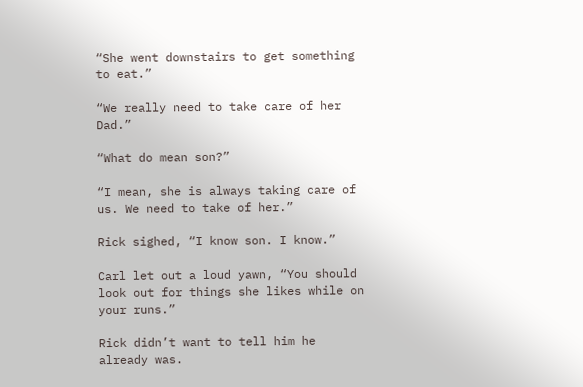“She went downstairs to get something to eat.”

“We really need to take care of her Dad.”

“What do mean son?”

“I mean, she is always taking care of us. We need to take of her.”

Rick sighed, “I know son. I know.”

Carl let out a loud yawn, “You should look out for things she likes while on your runs.”

Rick didn’t want to tell him he already was.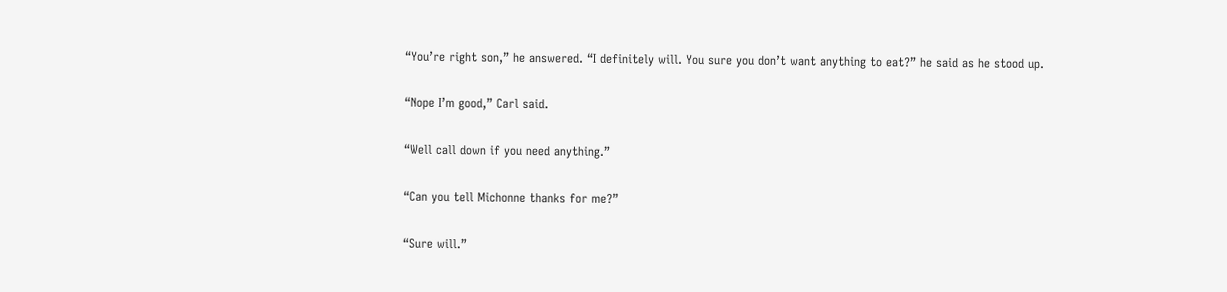“You’re right son,” he answered. “I definitely will. You sure you don’t want anything to eat?” he said as he stood up.

“Nope I’m good,” Carl said.

“Well call down if you need anything.”

“Can you tell Michonne thanks for me?”

“Sure will.”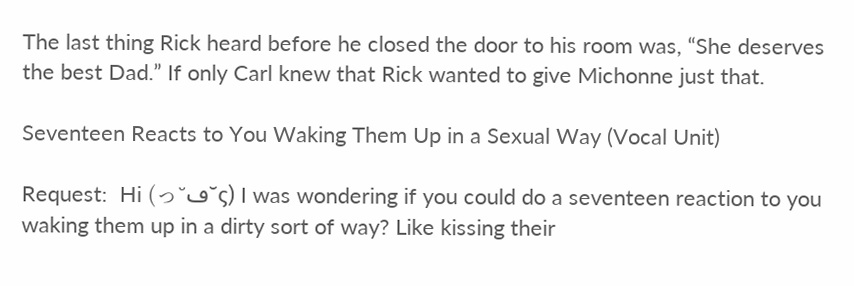The last thing Rick heard before he closed the door to his room was, “She deserves the best Dad.” If only Carl knew that Rick wanted to give Michonne just that.

Seventeen Reacts to You Waking Them Up in a Sexual Way (Vocal Unit)

Request:  Hi (っ˘ڡ˘ς) I was wondering if you could do a seventeen reaction to you waking them up in a dirty sort of way? Like kissing their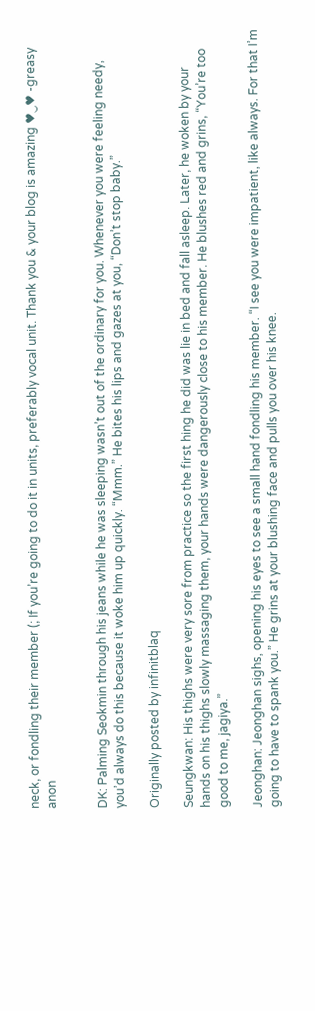neck, or fondling their member (; If you’re going to do it in units, preferably vocal unit. Thank you & your blog is amazing ♥‿♥ -greasy anon


DK: Palming Seokmin through his jeans while he was sleeping wasn’t out of the ordinary for you. Whenever you were feeling needy, you’d always do this because it woke him up quickly. “Mmm.” He bites his lips and gazes at you, “Don’t stop baby.”

Originally posted by infinitblaq

Seungkwan: His thighs were very sore from practice so the first hing he did was lie in bed and fall asleep. Later, he woken by your hands on his thighs slowly massaging them, your hands were dangerously close to his member. He blushes red and grins, “You’re too good to me, jagiya.”

Jeonghan: Jeonghan sighs, opening his eyes to see a small hand fondling his member. “I see you were impatient, like always. For that I’m going to have to spank you.” He grins at your blushing face and pulls you over his knee.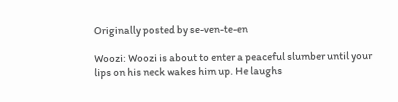Originally posted by se-ven-te-en

Woozi: Woozi is about to enter a peaceful slumber until your lips on his neck wakes him up. He laughs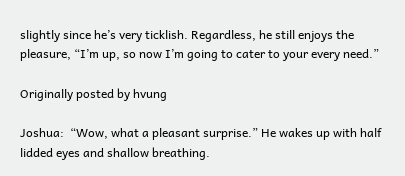slightly since he’s very ticklish. Regardless, he still enjoys the pleasure, “I’m up, so now I’m going to cater to your every need.”

Originally posted by hvung

Joshua:  “Wow, what a pleasant surprise.” He wakes up with half lidded eyes and shallow breathing.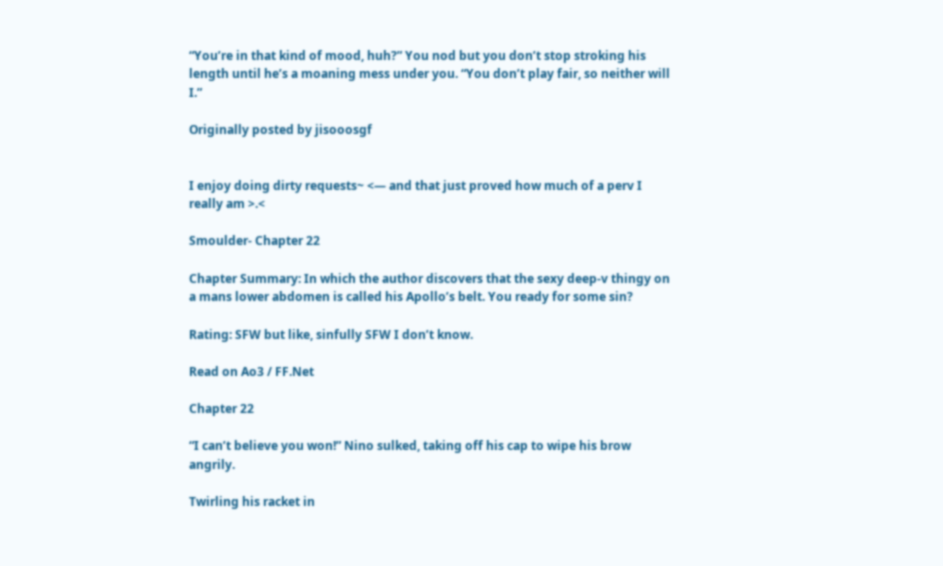“You’re in that kind of mood, huh?” You nod but you don’t stop stroking his length until he’s a moaning mess under you. “You don’t play fair, so neither will I.”

Originally posted by jisooosgf


I enjoy doing dirty requests~ <— and that just proved how much of a perv I really am >.<

Smoulder- Chapter 22

Chapter Summary: In which the author discovers that the sexy deep-v thingy on a mans lower abdomen is called his Apollo’s belt. You ready for some sin?

Rating: SFW but like, sinfully SFW I don’t know.

Read on Ao3 / FF.Net

Chapter 22

“I can’t believe you won!” Nino sulked, taking off his cap to wipe his brow angrily.

Twirling his racket in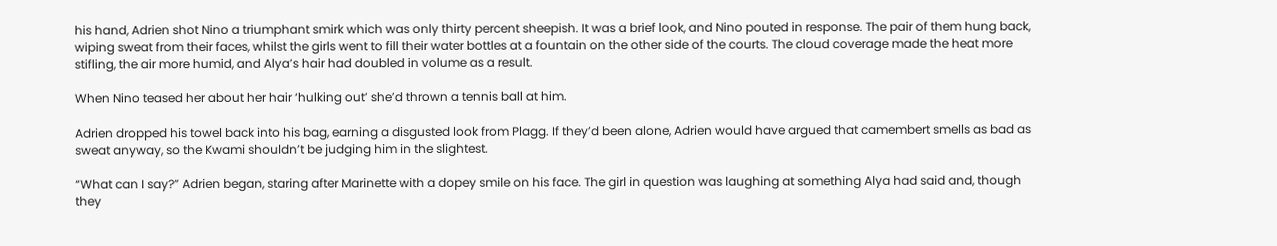his hand, Adrien shot Nino a triumphant smirk which was only thirty percent sheepish. It was a brief look, and Nino pouted in response. The pair of them hung back, wiping sweat from their faces, whilst the girls went to fill their water bottles at a fountain on the other side of the courts. The cloud coverage made the heat more stifling, the air more humid, and Alya’s hair had doubled in volume as a result.

When Nino teased her about her hair ‘hulking out’ she’d thrown a tennis ball at him.

Adrien dropped his towel back into his bag, earning a disgusted look from Plagg. If they’d been alone, Adrien would have argued that camembert smells as bad as sweat anyway, so the Kwami shouldn’t be judging him in the slightest.

“What can I say?” Adrien began, staring after Marinette with a dopey smile on his face. The girl in question was laughing at something Alya had said and, though they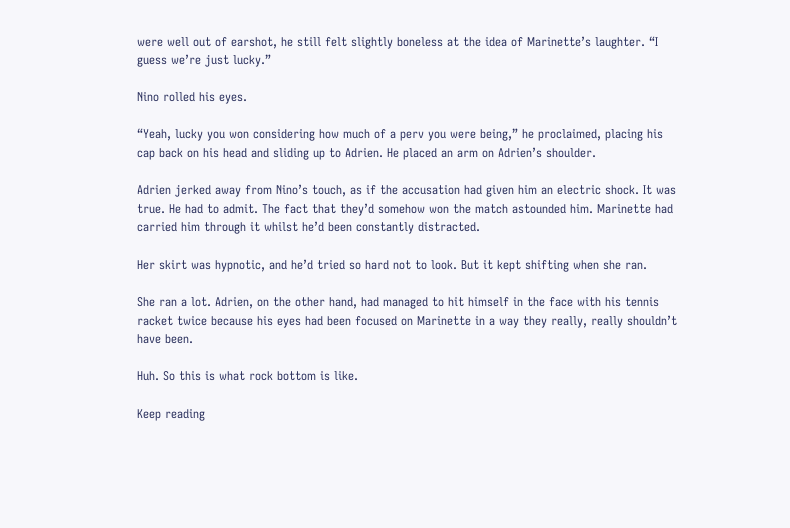were well out of earshot, he still felt slightly boneless at the idea of Marinette’s laughter. “I guess we’re just lucky.”

Nino rolled his eyes.

“Yeah, lucky you won considering how much of a perv you were being,” he proclaimed, placing his cap back on his head and sliding up to Adrien. He placed an arm on Adrien’s shoulder.

Adrien jerked away from Nino’s touch, as if the accusation had given him an electric shock. It was true. He had to admit. The fact that they’d somehow won the match astounded him. Marinette had carried him through it whilst he’d been constantly distracted.

Her skirt was hypnotic, and he’d tried so hard not to look. But it kept shifting when she ran.

She ran a lot. Adrien, on the other hand, had managed to hit himself in the face with his tennis racket twice because his eyes had been focused on Marinette in a way they really, really shouldn’t have been.

Huh. So this is what rock bottom is like.

Keep reading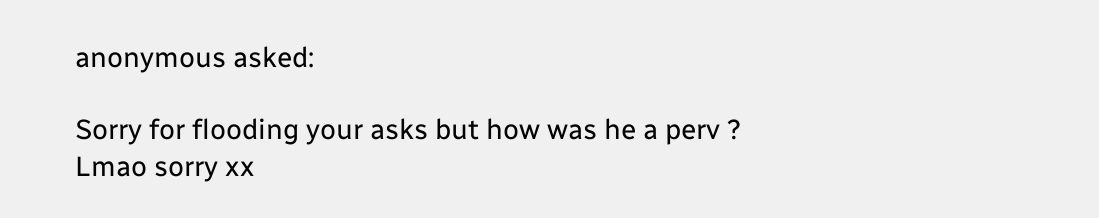anonymous asked:

Sorry for flooding your asks but how was he a perv ? Lmao sorry xx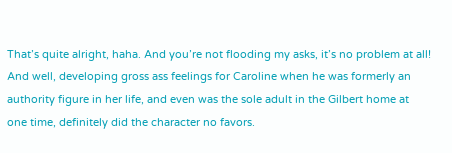That’s quite alright, haha. And you’re not flooding my asks, it’s no problem at all! And well, developing gross ass feelings for Caroline when he was formerly an authority figure in her life, and even was the sole adult in the Gilbert home at one time, definitely did the character no favors.